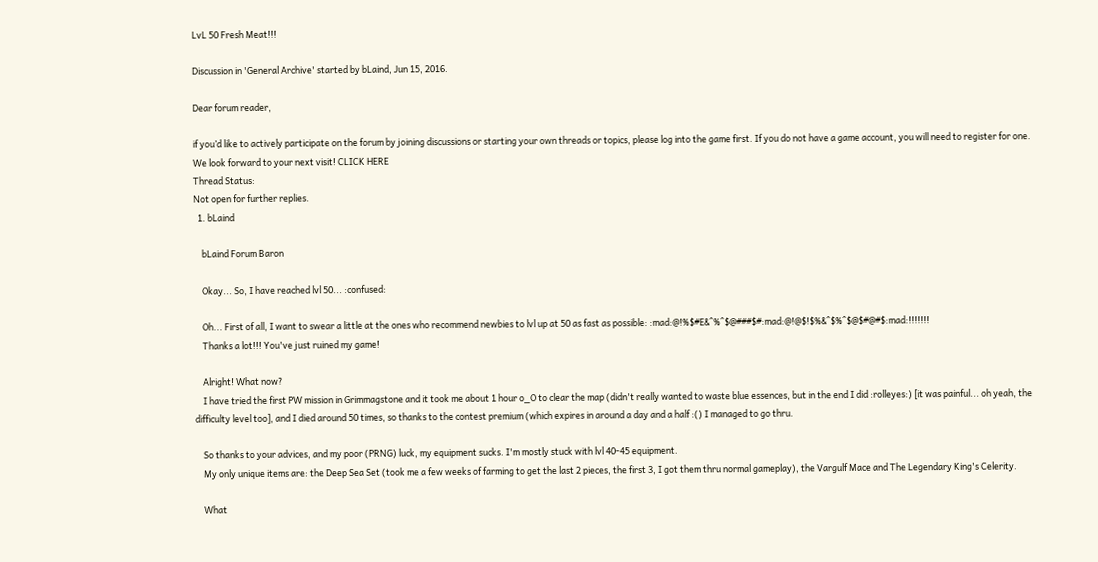LvL 50 Fresh Meat!!!

Discussion in 'General Archive' started by bLaind, Jun 15, 2016.

Dear forum reader,

if you’d like to actively participate on the forum by joining discussions or starting your own threads or topics, please log into the game first. If you do not have a game account, you will need to register for one. We look forward to your next visit! CLICK HERE
Thread Status:
Not open for further replies.
  1. bLaind

    bLaind Forum Baron

    Okay... So, I have reached lvl 50... :confused:

    Oh... First of all, I want to swear a little at the ones who recommend newbies to lvl up at 50 as fast as possible: :mad:@!%$#E&^%^$@###$#:mad:@!@$!$%&^$%^$@$#@#$:mad:!!!!!!!
    Thanks a lot!!! You've just ruined my game!

    Alright! What now?
    I have tried the first PW mission in Grimmagstone and it took me about 1 hour o_O to clear the map (didn't really wanted to waste blue essences, but in the end I did :rolleyes:) [it was painful... oh yeah, the difficulty level too], and I died around 50 times, so thanks to the contest premium (which expires in around a day and a half :() I managed to go thru.

    So thanks to your advices, and my poor (PRNG) luck, my equipment sucks. I'm mostly stuck with lvl 40-45 equipment.
    My only unique items are: the Deep Sea Set (took me a few weeks of farming to get the last 2 pieces, the first 3, I got them thru normal gameplay), the Vargulf Mace and The Legendary King's Celerity.

    What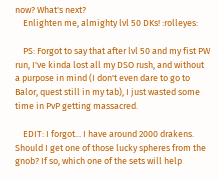now? What's next?
    Enlighten me, almighty lvl 50 DKs! :rolleyes:

    PS: Forgot to say that after lvl 50 and my fist PW run, I've kinda lost all my DSO rush, and without a purpose in mind (I don't even dare to go to Balor, quest still in my tab), I just wasted some time in PvP getting massacred.

    EDIT: I forgot... I have around 2000 drakens. Should I get one of those lucky spheres from the gnob? If so, which one of the sets will help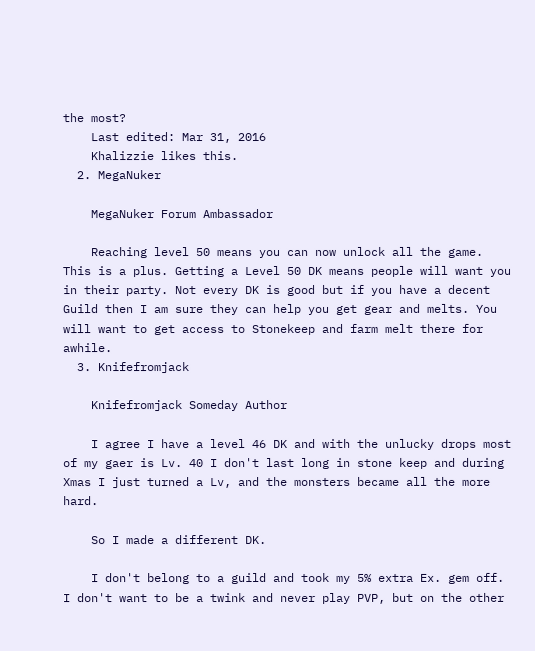the most?
    Last edited: Mar 31, 2016
    Khalizzie likes this.
  2. MegaNuker

    MegaNuker Forum Ambassador

    Reaching level 50 means you can now unlock all the game. This is a plus. Getting a Level 50 DK means people will want you in their party. Not every DK is good but if you have a decent Guild then I am sure they can help you get gear and melts. You will want to get access to Stonekeep and farm melt there for awhile.
  3. Knifefromjack

    Knifefromjack Someday Author

    I agree I have a level 46 DK and with the unlucky drops most of my gaer is Lv. 40 I don't last long in stone keep and during Xmas I just turned a Lv, and the monsters became all the more hard.

    So I made a different DK.

    I don't belong to a guild and took my 5% extra Ex. gem off. I don't want to be a twink and never play PVP, but on the other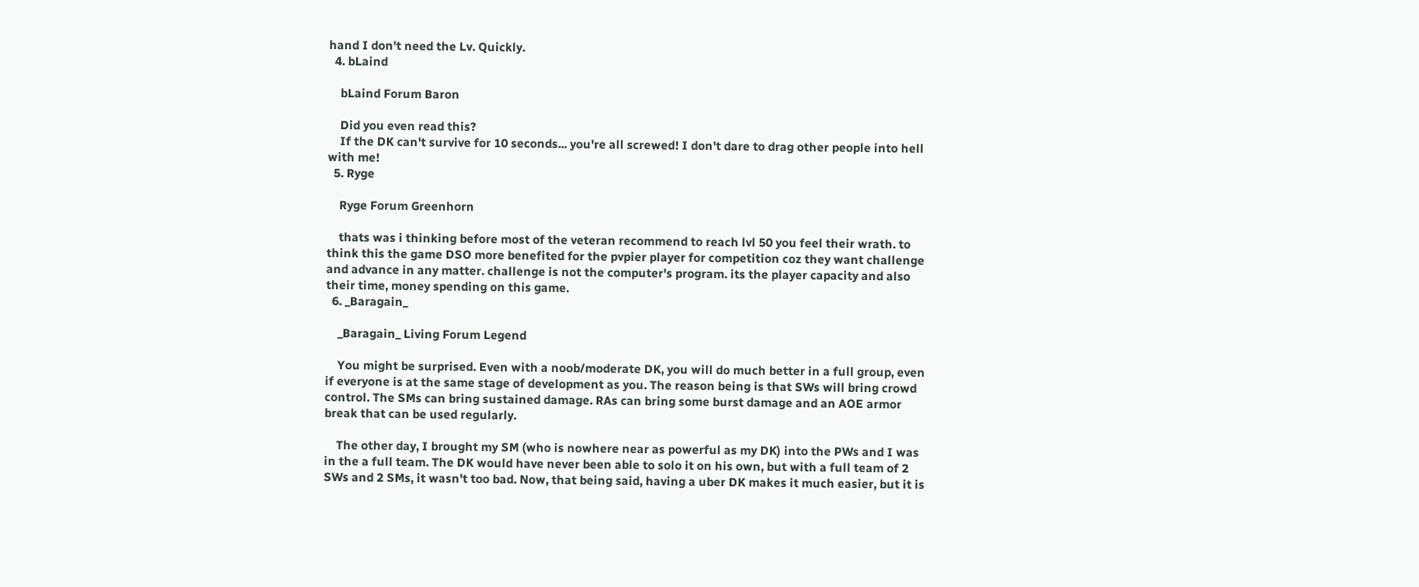hand I don't need the Lv. Quickly.
  4. bLaind

    bLaind Forum Baron

    Did you even read this?
    If the DK can't survive for 10 seconds... you're all screwed! I don't dare to drag other people into hell with me!
  5. Ryge

    Ryge Forum Greenhorn

    thats was i thinking before most of the veteran recommend to reach lvl 50 you feel their wrath. to think this the game DSO more benefited for the pvpier player for competition coz they want challenge and advance in any matter. challenge is not the computer's program. its the player capacity and also their time, money spending on this game.
  6. _Baragain_

    _Baragain_ Living Forum Legend

    You might be surprised. Even with a noob/moderate DK, you will do much better in a full group, even if everyone is at the same stage of development as you. The reason being is that SWs will bring crowd control. The SMs can bring sustained damage. RAs can bring some burst damage and an AOE armor break that can be used regularly.

    The other day, I brought my SM (who is nowhere near as powerful as my DK) into the PWs and I was in the a full team. The DK would have never been able to solo it on his own, but with a full team of 2 SWs and 2 SMs, it wasn't too bad. Now, that being said, having a uber DK makes it much easier, but it is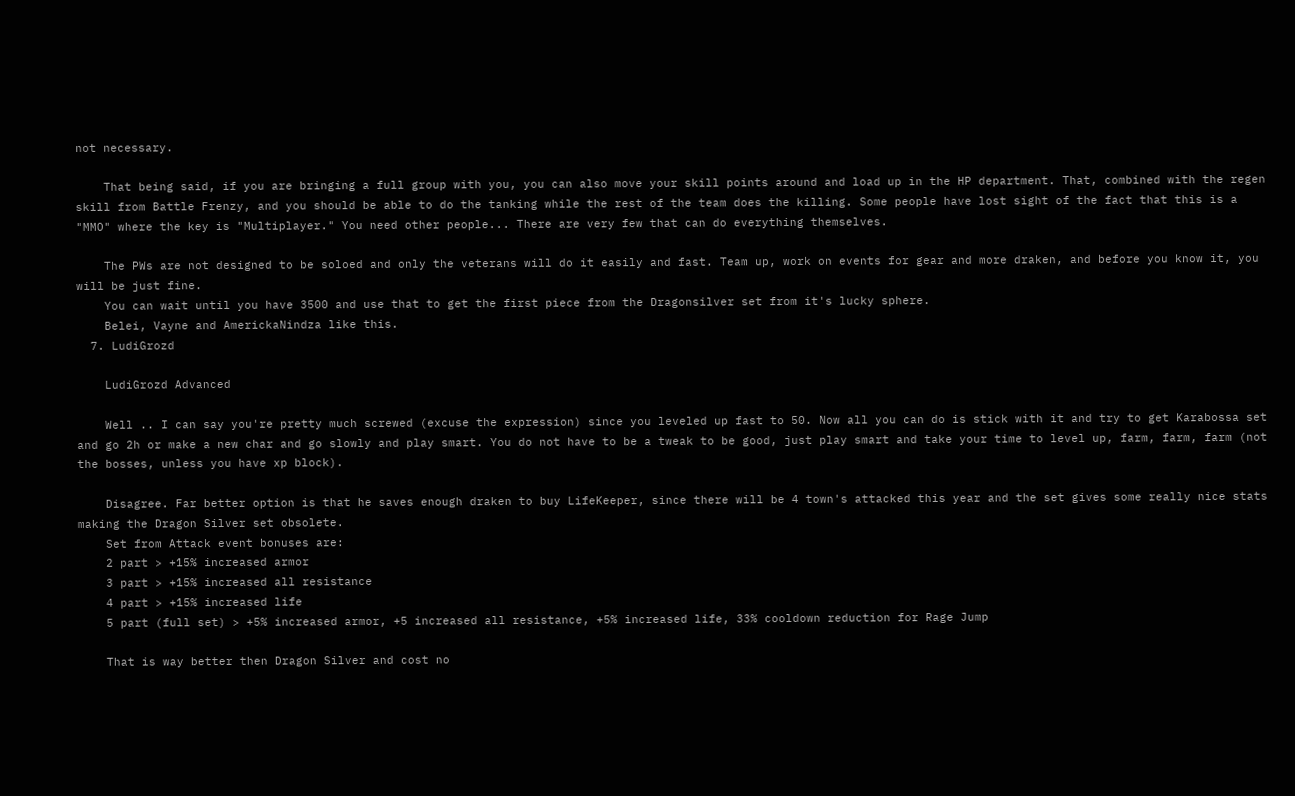not necessary.

    That being said, if you are bringing a full group with you, you can also move your skill points around and load up in the HP department. That, combined with the regen skill from Battle Frenzy, and you should be able to do the tanking while the rest of the team does the killing. Some people have lost sight of the fact that this is a "MMO" where the key is "Multiplayer." You need other people... There are very few that can do everything themselves.

    The PWs are not designed to be soloed and only the veterans will do it easily and fast. Team up, work on events for gear and more draken, and before you know it, you will be just fine.
    You can wait until you have 3500 and use that to get the first piece from the Dragonsilver set from it's lucky sphere.
    Belei, Vayne and AmerickaNindza like this.
  7. LudiGrozd

    LudiGrozd Advanced

    Well .. I can say you're pretty much screwed (excuse the expression) since you leveled up fast to 50. Now all you can do is stick with it and try to get Karabossa set and go 2h or make a new char and go slowly and play smart. You do not have to be a tweak to be good, just play smart and take your time to level up, farm, farm, farm (not the bosses, unless you have xp block).

    Disagree. Far better option is that he saves enough draken to buy LifeKeeper, since there will be 4 town's attacked this year and the set gives some really nice stats making the Dragon Silver set obsolete.
    Set from Attack event bonuses are:
    2 part > +15% increased armor
    3 part > +15% increased all resistance
    4 part > +15% increased life
    5 part (full set) > +5% increased armor, +5 increased all resistance, +5% increased life, 33% cooldown reduction for Rage Jump

    That is way better then Dragon Silver and cost no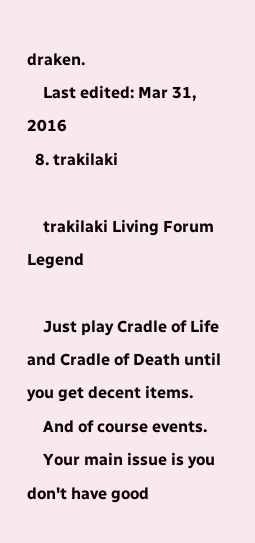draken.
    Last edited: Mar 31, 2016
  8. trakilaki

    trakilaki Living Forum Legend

    Just play Cradle of Life and Cradle of Death until you get decent items.
    And of course events.
    Your main issue is you don't have good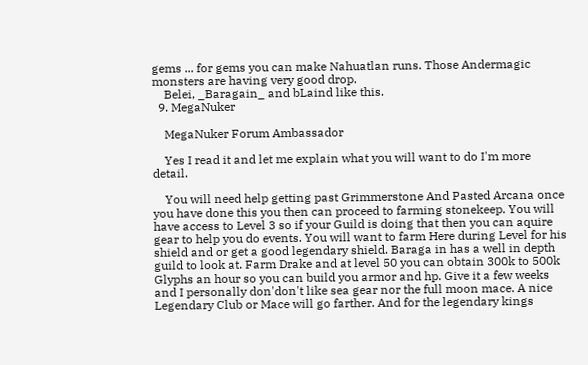gems ... for gems you can make Nahuatlan runs. Those Andermagic monsters are having very good drop.
    Belei, _Baragain_ and bLaind like this.
  9. MegaNuker

    MegaNuker Forum Ambassador

    Yes I read it and let me explain what you will want to do I'm more detail.

    You will need help getting past Grimmerstone And Pasted Arcana once you have done this you then can proceed to farming stonekeep. You will have access to Level 3 so if your Guild is doing that then you can aquire gear to help you do events. You will want to farm Here during Level for his shield and or get a good legendary shield. Baraga in has a well in depth guild to look at. Farm Drake and at level 50 you can obtain 300k to 500k Glyphs an hour so you can build you armor and hp. Give it a few weeks and I personally don'don't like sea gear nor the full moon mace. A nice Legendary Club or Mace will go farther. And for the legendary kings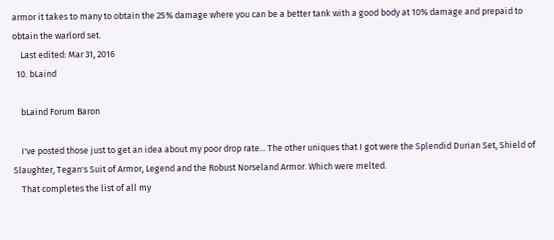armor it takes to many to obtain the 25% damage where you can be a better tank with a good body at 10% damage and prepaid to obtain the warlord set.
    Last edited: Mar 31, 2016
  10. bLaind

    bLaind Forum Baron

    I've posted those just to get an idea about my poor drop rate... The other uniques that I got were the Splendid Durian Set, Shield of Slaughter, Tegan's Suit of Armor, Legend and the Robust Norseland Armor. Which were melted.
    That completes the list of all my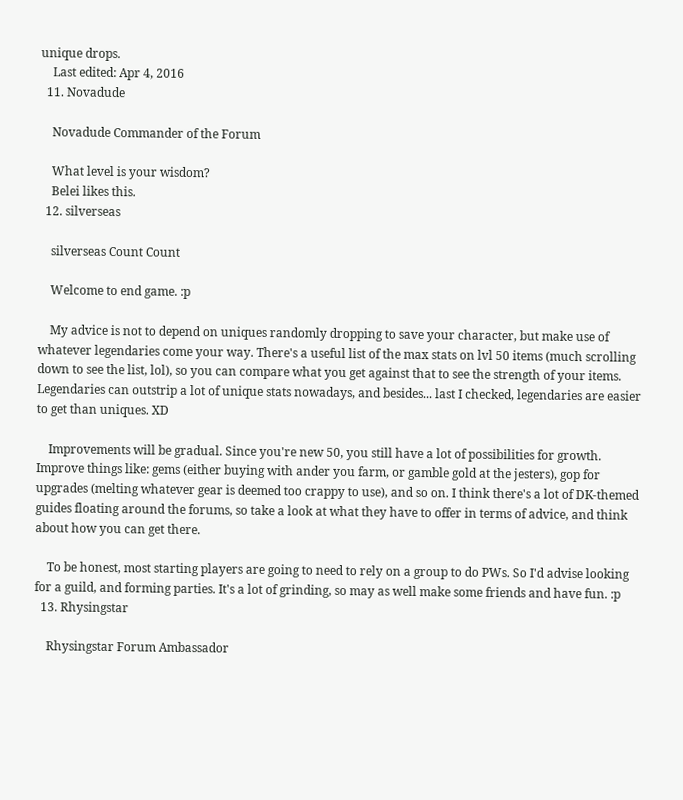unique drops.
    Last edited: Apr 4, 2016
  11. Novadude

    Novadude Commander of the Forum

    What level is your wisdom?
    Belei likes this.
  12. silverseas

    silverseas Count Count

    Welcome to end game. :p

    My advice is not to depend on uniques randomly dropping to save your character, but make use of whatever legendaries come your way. There's a useful list of the max stats on lvl 50 items (much scrolling down to see the list, lol), so you can compare what you get against that to see the strength of your items. Legendaries can outstrip a lot of unique stats nowadays, and besides... last I checked, legendaries are easier to get than uniques. XD

    Improvements will be gradual. Since you're new 50, you still have a lot of possibilities for growth. Improve things like: gems (either buying with ander you farm, or gamble gold at the jesters), gop for upgrades (melting whatever gear is deemed too crappy to use), and so on. I think there's a lot of DK-themed guides floating around the forums, so take a look at what they have to offer in terms of advice, and think about how you can get there.

    To be honest, most starting players are going to need to rely on a group to do PWs. So I'd advise looking for a guild, and forming parties. It's a lot of grinding, so may as well make some friends and have fun. :p
  13. Rhysingstar

    Rhysingstar Forum Ambassador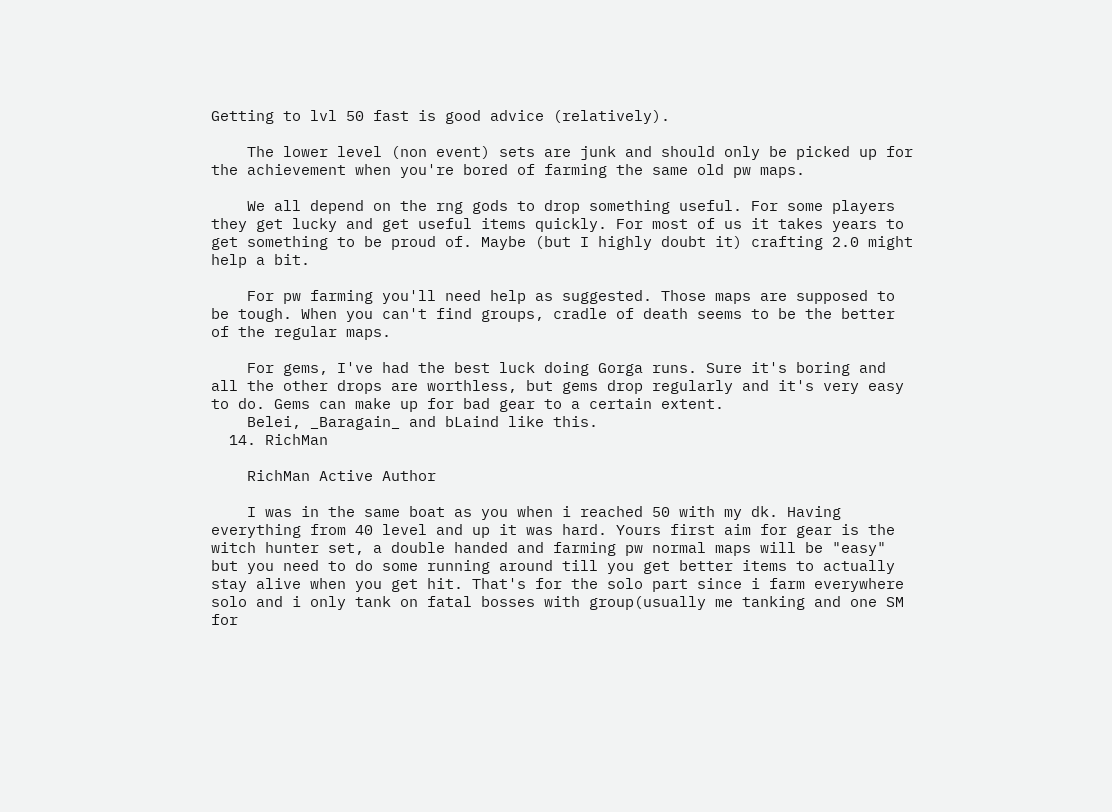Getting to lvl 50 fast is good advice (relatively).

    The lower level (non event) sets are junk and should only be picked up for the achievement when you're bored of farming the same old pw maps.

    We all depend on the rng gods to drop something useful. For some players they get lucky and get useful items quickly. For most of us it takes years to get something to be proud of. Maybe (but I highly doubt it) crafting 2.0 might help a bit.

    For pw farming you'll need help as suggested. Those maps are supposed to be tough. When you can't find groups, cradle of death seems to be the better of the regular maps.

    For gems, I've had the best luck doing Gorga runs. Sure it's boring and all the other drops are worthless, but gems drop regularly and it's very easy to do. Gems can make up for bad gear to a certain extent.
    Belei, _Baragain_ and bLaind like this.
  14. RichMan

    RichMan Active Author

    I was in the same boat as you when i reached 50 with my dk. Having everything from 40 level and up it was hard. Yours first aim for gear is the witch hunter set, a double handed and farming pw normal maps will be "easy" but you need to do some running around till you get better items to actually stay alive when you get hit. That's for the solo part since i farm everywhere solo and i only tank on fatal bosses with group(usually me tanking and one SM for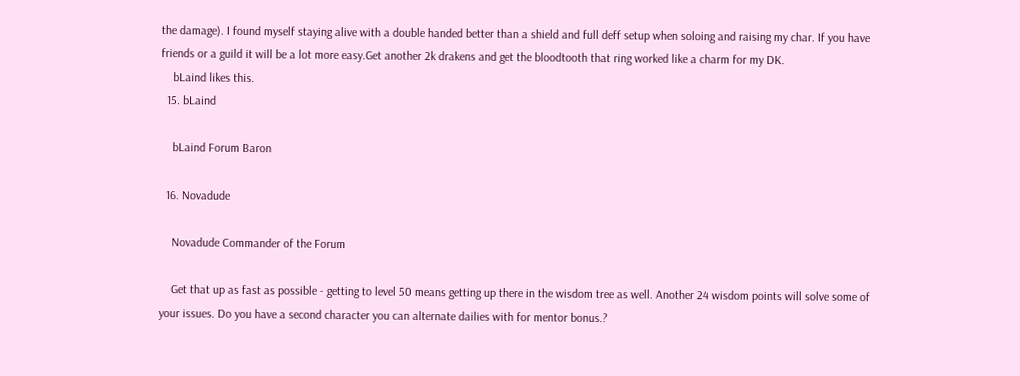the damage). I found myself staying alive with a double handed better than a shield and full deff setup when soloing and raising my char. If you have friends or a guild it will be a lot more easy.Get another 2k drakens and get the bloodtooth that ring worked like a charm for my DK.
    bLaind likes this.
  15. bLaind

    bLaind Forum Baron

  16. Novadude

    Novadude Commander of the Forum

    Get that up as fast as possible - getting to level 50 means getting up there in the wisdom tree as well. Another 24 wisdom points will solve some of your issues. Do you have a second character you can alternate dailies with for mentor bonus.?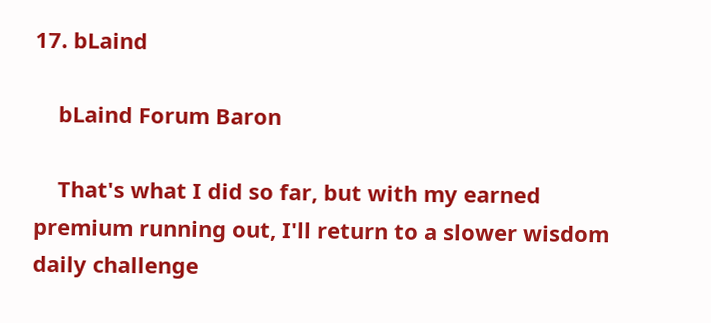17. bLaind

    bLaind Forum Baron

    That's what I did so far, but with my earned premium running out, I'll return to a slower wisdom daily challenge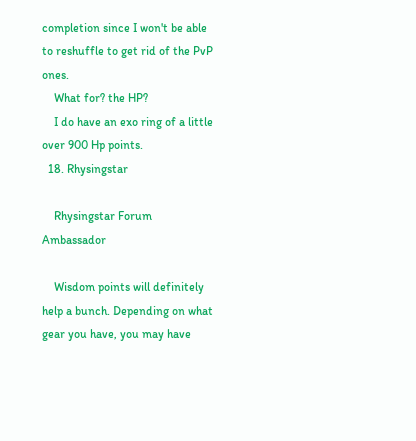completion since I won't be able to reshuffle to get rid of the PvP ones.
    What for? the HP?
    I do have an exo ring of a little over 900 Hp points.
  18. Rhysingstar

    Rhysingstar Forum Ambassador

    Wisdom points will definitely help a bunch. Depending on what gear you have, you may have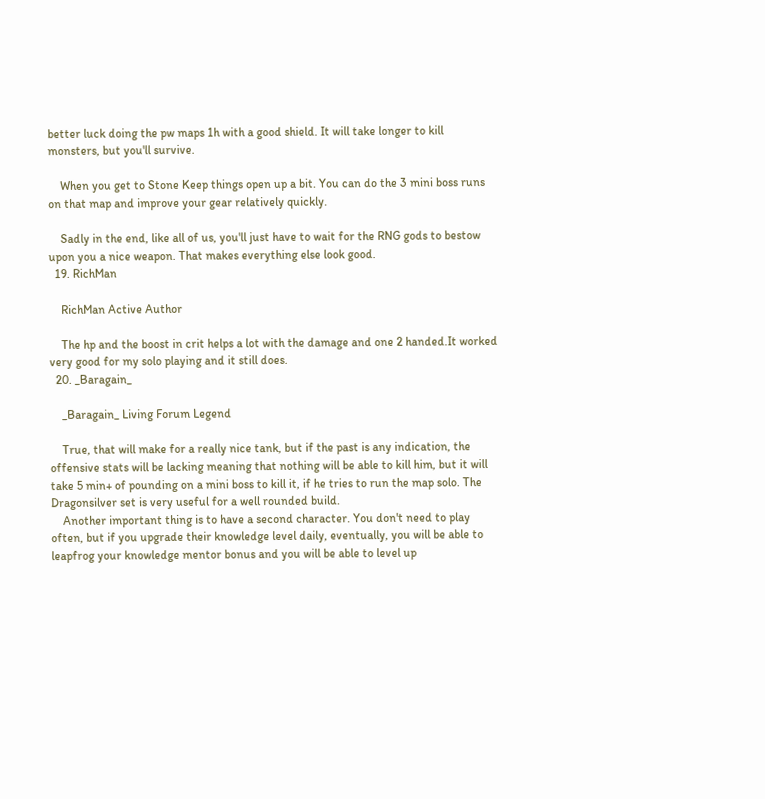better luck doing the pw maps 1h with a good shield. It will take longer to kill monsters, but you'll survive.

    When you get to Stone Keep things open up a bit. You can do the 3 mini boss runs on that map and improve your gear relatively quickly.

    Sadly in the end, like all of us, you'll just have to wait for the RNG gods to bestow upon you a nice weapon. That makes everything else look good.
  19. RichMan

    RichMan Active Author

    The hp and the boost in crit helps a lot with the damage and one 2 handed.It worked very good for my solo playing and it still does.
  20. _Baragain_

    _Baragain_ Living Forum Legend

    True, that will make for a really nice tank, but if the past is any indication, the offensive stats will be lacking meaning that nothing will be able to kill him, but it will take 5 min+ of pounding on a mini boss to kill it, if he tries to run the map solo. The Dragonsilver set is very useful for a well rounded build.
    Another important thing is to have a second character. You don't need to play often, but if you upgrade their knowledge level daily, eventually, you will be able to leapfrog your knowledge mentor bonus and you will be able to level up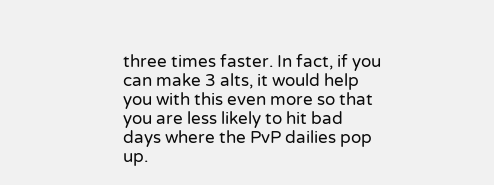three times faster. In fact, if you can make 3 alts, it would help you with this even more so that you are less likely to hit bad days where the PvP dailies pop up.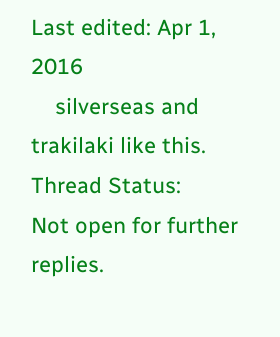Last edited: Apr 1, 2016
    silverseas and trakilaki like this.
Thread Status:
Not open for further replies.